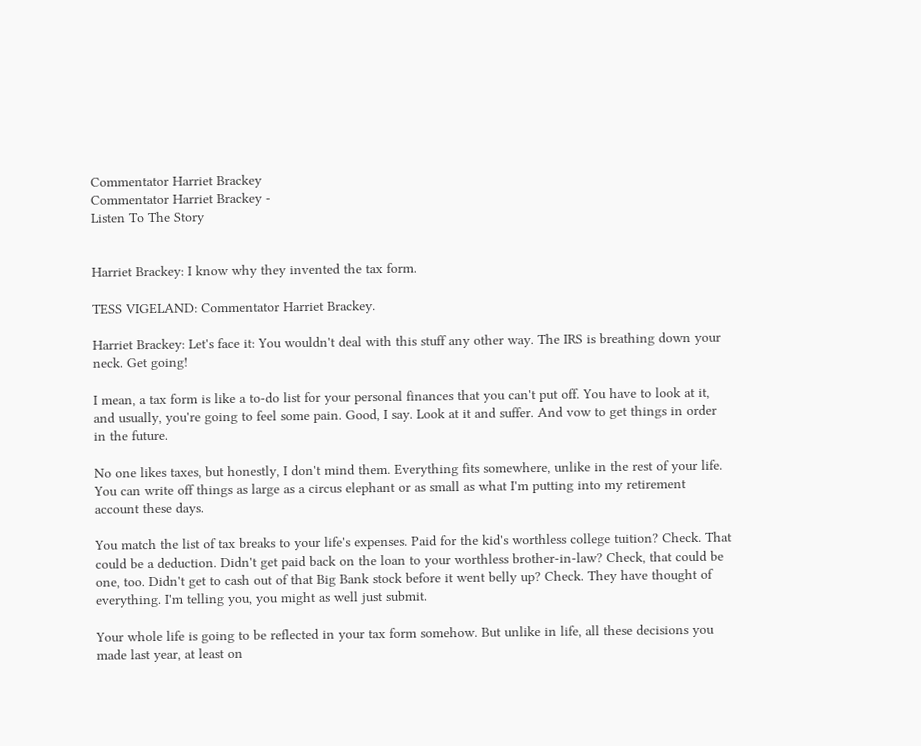Commentator Harriet Brackey
Commentator Harriet Brackey -
Listen To The Story


Harriet Brackey: I know why they invented the tax form.

TESS VIGELAND: Commentator Harriet Brackey.

Harriet Brackey: Let's face it: You wouldn't deal with this stuff any other way. The IRS is breathing down your neck. Get going!

I mean, a tax form is like a to-do list for your personal finances that you can't put off. You have to look at it, and usually, you're going to feel some pain. Good, I say. Look at it and suffer. And vow to get things in order in the future.

No one likes taxes, but honestly, I don't mind them. Everything fits somewhere, unlike in the rest of your life. You can write off things as large as a circus elephant or as small as what I'm putting into my retirement account these days.

You match the list of tax breaks to your life's expenses. Paid for the kid's worthless college tuition? Check. That could be a deduction. Didn't get paid back on the loan to your worthless brother-in-law? Check, that could be one, too. Didn't get to cash out of that Big Bank stock before it went belly up? Check. They have thought of everything. I'm telling you, you might as well just submit.

Your whole life is going to be reflected in your tax form somehow. But unlike in life, all these decisions you made last year, at least on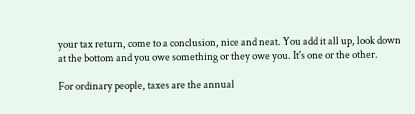your tax return, come to a conclusion, nice and neat. You add it all up, look down at the bottom and you owe something or they owe you. It's one or the other.

For ordinary people, taxes are the annual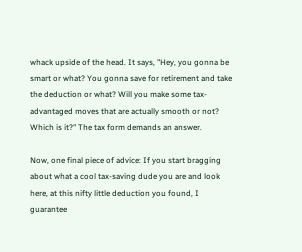whack upside of the head. It says, "Hey, you gonna be smart or what? You gonna save for retirement and take the deduction or what? Will you make some tax-advantaged moves that are actually smooth or not? Which is it?" The tax form demands an answer.

Now, one final piece of advice: If you start bragging about what a cool tax-saving dude you are and look here, at this nifty little deduction you found, I guarantee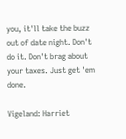you, it'll take the buzz out of date night. Don't do it. Don't brag about your taxes. Just get 'em done.

Vigeland: Harriet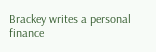Brackey writes a personal finance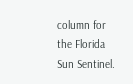column for the Florida Sun Sentinel.